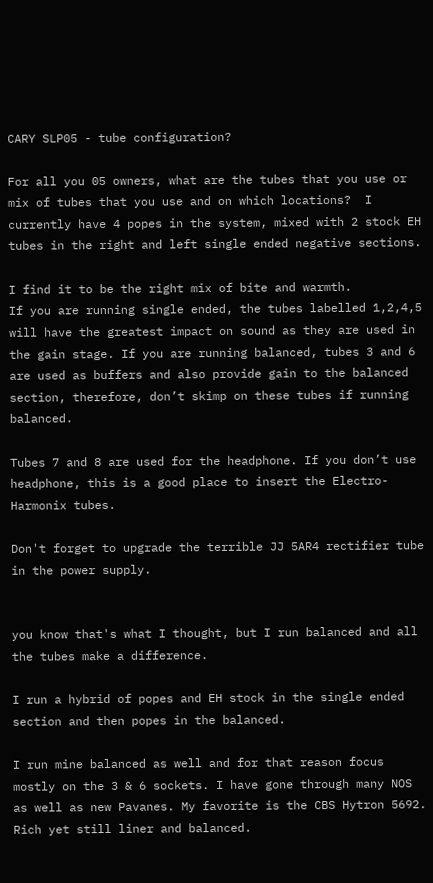CARY SLP05 - tube configuration?

For all you 05 owners, what are the tubes that you use or mix of tubes that you use and on which locations?  I currently have 4 popes in the system, mixed with 2 stock EH tubes in the right and left single ended negative sections.

I find it to be the right mix of bite and warmth.
If you are running single ended, the tubes labelled 1,2,4,5 will have the greatest impact on sound as they are used in the gain stage. If you are running balanced, tubes 3 and 6 are used as buffers and also provide gain to the balanced section, therefore, don’t skimp on these tubes if running balanced.

Tubes 7 and 8 are used for the headphone. If you don’t use headphone, this is a good place to insert the Electro-Harmonix tubes.

Don't forget to upgrade the terrible JJ 5AR4 rectifier tube in the power supply.


you know that's what I thought, but I run balanced and all the tubes make a difference.

I run a hybrid of popes and EH stock in the single ended section and then popes in the balanced.

I run mine balanced as well and for that reason focus mostly on the 3 & 6 sockets. I have gone through many NOS as well as new Pavanes. My favorite is the CBS Hytron 5692. Rich yet still liner and balanced.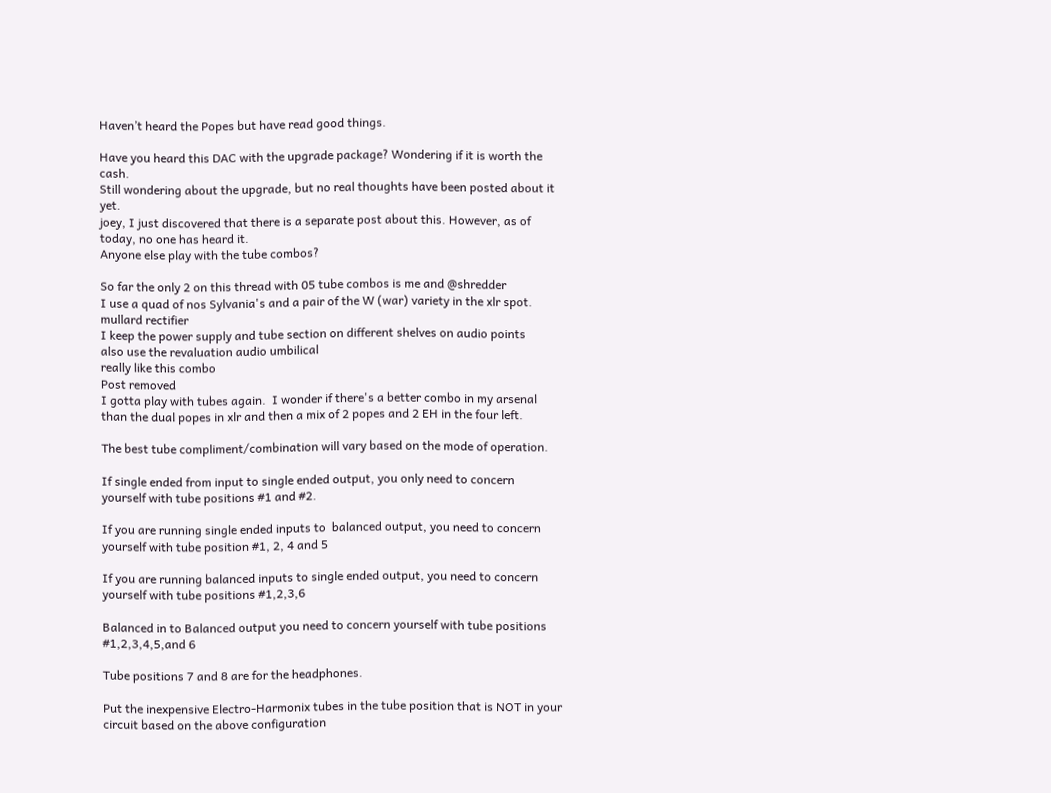Haven’t heard the Popes but have read good things.

Have you heard this DAC with the upgrade package? Wondering if it is worth the cash.
Still wondering about the upgrade, but no real thoughts have been posted about it yet.
joey, I just discovered that there is a separate post about this. However, as of today, no one has heard it.
Anyone else play with the tube combos?

So far the only 2 on this thread with 05 tube combos is me and @shredder
I use a quad of nos Sylvania's and a pair of the W (war) variety in the xlr spot.
mullard rectifier
I keep the power supply and tube section on different shelves on audio points
also use the revaluation audio umbilical
really like this combo
Post removed
I gotta play with tubes again.  I wonder if there's a better combo in my arsenal than the dual popes in xlr and then a mix of 2 popes and 2 EH in the four left.

The best tube compliment/combination will vary based on the mode of operation.

If single ended from input to single ended output, you only need to concern yourself with tube positions #1 and #2.

If you are running single ended inputs to  balanced output, you need to concern yourself with tube position #1, 2, 4 and 5

If you are running balanced inputs to single ended output, you need to concern yourself with tube positions #1,2,3,6

Balanced in to Balanced output you need to concern yourself with tube positions #1,2,3,4,5,and 6

Tube positions 7 and 8 are for the headphones.

Put the inexpensive Electro-Harmonix tubes in the tube position that is NOT in your circuit based on the above configuration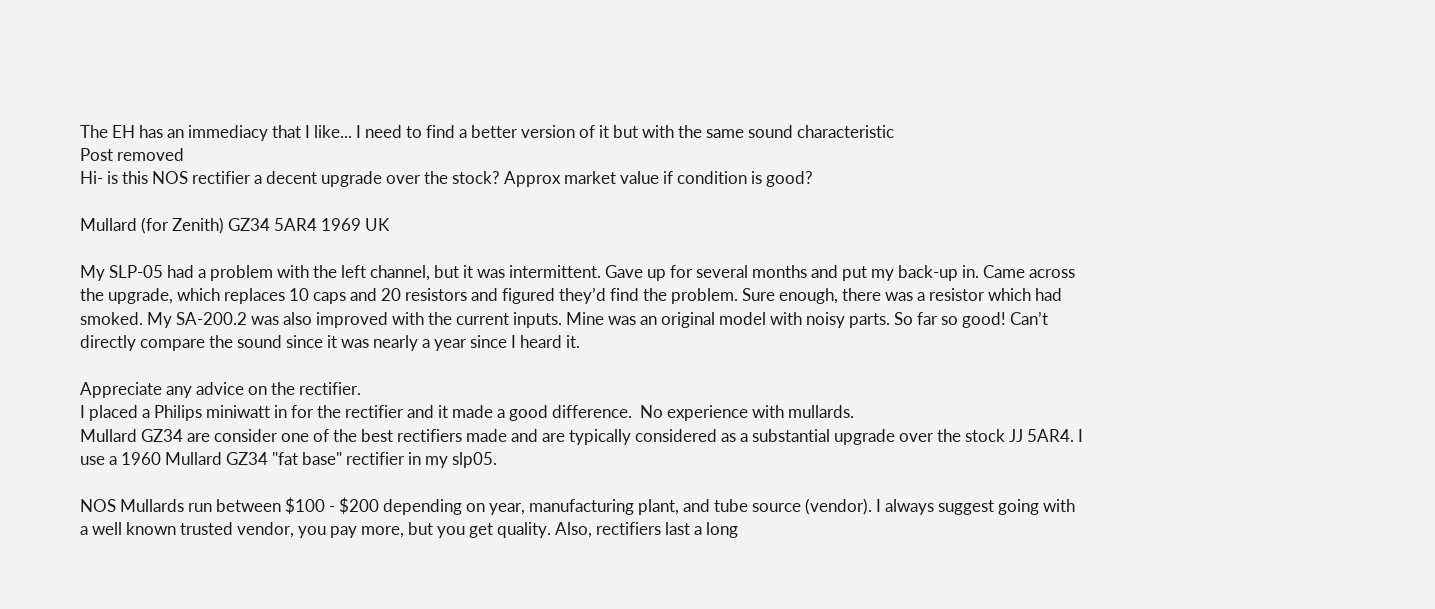The EH has an immediacy that I like... I need to find a better version of it but with the same sound characteristic
Post removed
Hi- is this NOS rectifier a decent upgrade over the stock? Approx market value if condition is good?

Mullard (for Zenith) GZ34 5AR4 1969 UK

My SLP-05 had a problem with the left channel, but it was intermittent. Gave up for several months and put my back-up in. Came across the upgrade, which replaces 10 caps and 20 resistors and figured they’d find the problem. Sure enough, there was a resistor which had smoked. My SA-200.2 was also improved with the current inputs. Mine was an original model with noisy parts. So far so good! Can’t directly compare the sound since it was nearly a year since I heard it.

Appreciate any advice on the rectifier.
I placed a Philips miniwatt in for the rectifier and it made a good difference.  No experience with mullards.
Mullard GZ34 are consider one of the best rectifiers made and are typically considered as a substantial upgrade over the stock JJ 5AR4. I use a 1960 Mullard GZ34 "fat base" rectifier in my slp05.

NOS Mullards run between $100 - $200 depending on year, manufacturing plant, and tube source (vendor). I always suggest going with a well known trusted vendor, you pay more, but you get quality. Also, rectifiers last a long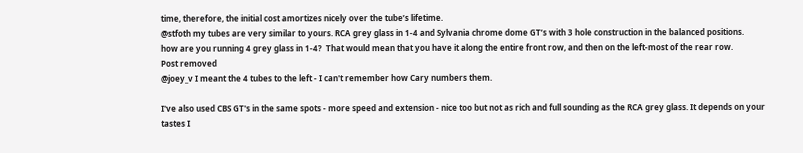time, therefore, the initial cost amortizes nicely over the tube’s lifetime.
@stfoth my tubes are very similar to yours. RCA grey glass in 1-4 and Sylvania chrome dome GT’s with 3 hole construction in the balanced positions.
how are you running 4 grey glass in 1-4?  That would mean that you have it along the entire front row, and then on the left-most of the rear row.
Post removed
@joey_v I meant the 4 tubes to the left - I can't remember how Cary numbers them.

I've also used CBS GT's in the same spots - more speed and extension - nice too but not as rich and full sounding as the RCA grey glass. It depends on your tastes I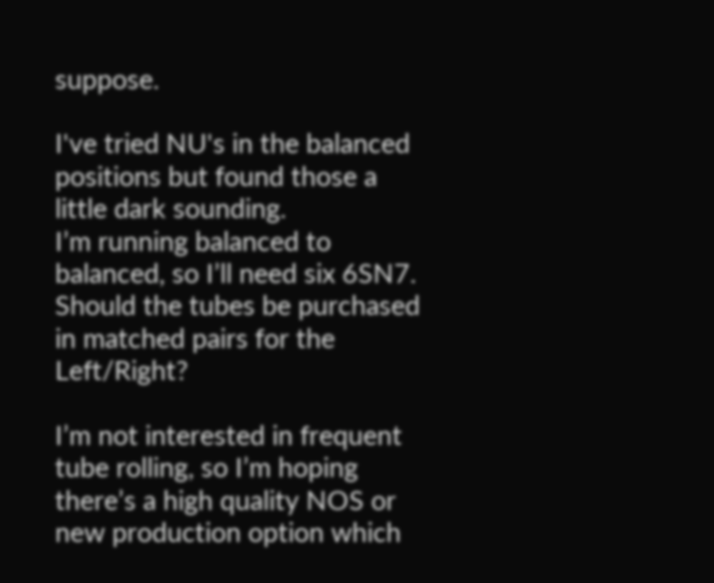suppose.

I've tried NU's in the balanced positions but found those a little dark sounding.
I’m running balanced to balanced, so I’ll need six 6SN7. Should the tubes be purchased in matched pairs for the Left/Right?

I’m not interested in frequent tube rolling, so I’m hoping there’s a high quality NOS or new production option which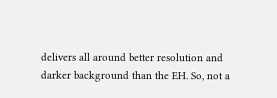delivers all around better resolution and darker background than the EH. So, not a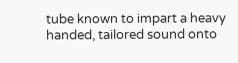tube known to impart a heavy handed, tailored sound onto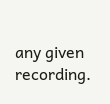any given recording.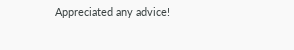Appreciated any advice!